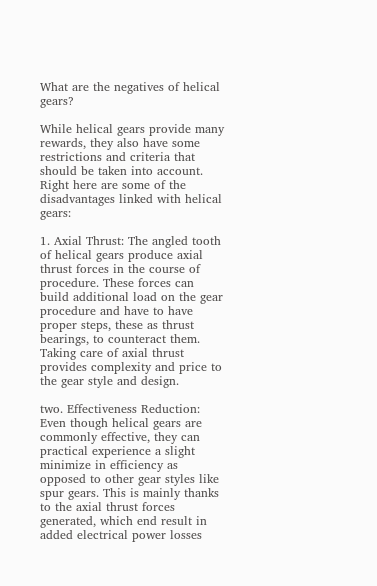What are the negatives of helical gears?

While helical gears provide many rewards, they also have some restrictions and criteria that should be taken into account. Right here are some of the disadvantages linked with helical gears:

1. Axial Thrust: The angled tooth of helical gears produce axial thrust forces in the course of procedure. These forces can build additional load on the gear procedure and have to have proper steps, these as thrust bearings, to counteract them. Taking care of axial thrust provides complexity and price to the gear style and design.

two. Effectiveness Reduction: Even though helical gears are commonly effective, they can practical experience a slight minimize in efficiency as opposed to other gear styles like spur gears. This is mainly thanks to the axial thrust forces generated, which end result in added electrical power losses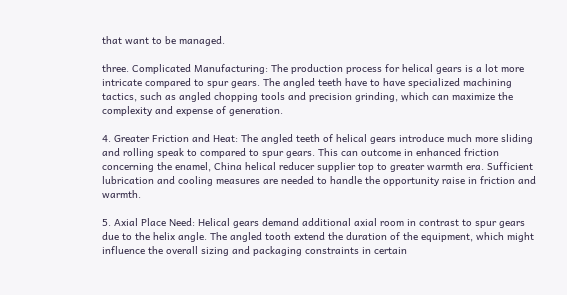that want to be managed.

three. Complicated Manufacturing: The production process for helical gears is a lot more intricate compared to spur gears. The angled teeth have to have specialized machining tactics, such as angled chopping tools and precision grinding, which can maximize the complexity and expense of generation.

4. Greater Friction and Heat: The angled teeth of helical gears introduce much more sliding and rolling speak to compared to spur gears. This can outcome in enhanced friction concerning the enamel, China helical reducer supplier top to greater warmth era. Sufficient lubrication and cooling measures are needed to handle the opportunity raise in friction and warmth.

5. Axial Place Need: Helical gears demand additional axial room in contrast to spur gears due to the helix angle. The angled tooth extend the duration of the equipment, which might influence the overall sizing and packaging constraints in certain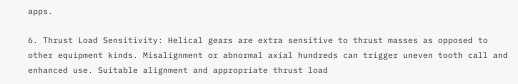apps.

6. Thrust Load Sensitivity: Helical gears are extra sensitive to thrust masses as opposed to other equipment kinds. Misalignment or abnormal axial hundreds can trigger uneven tooth call and enhanced use. Suitable alignment and appropriate thrust load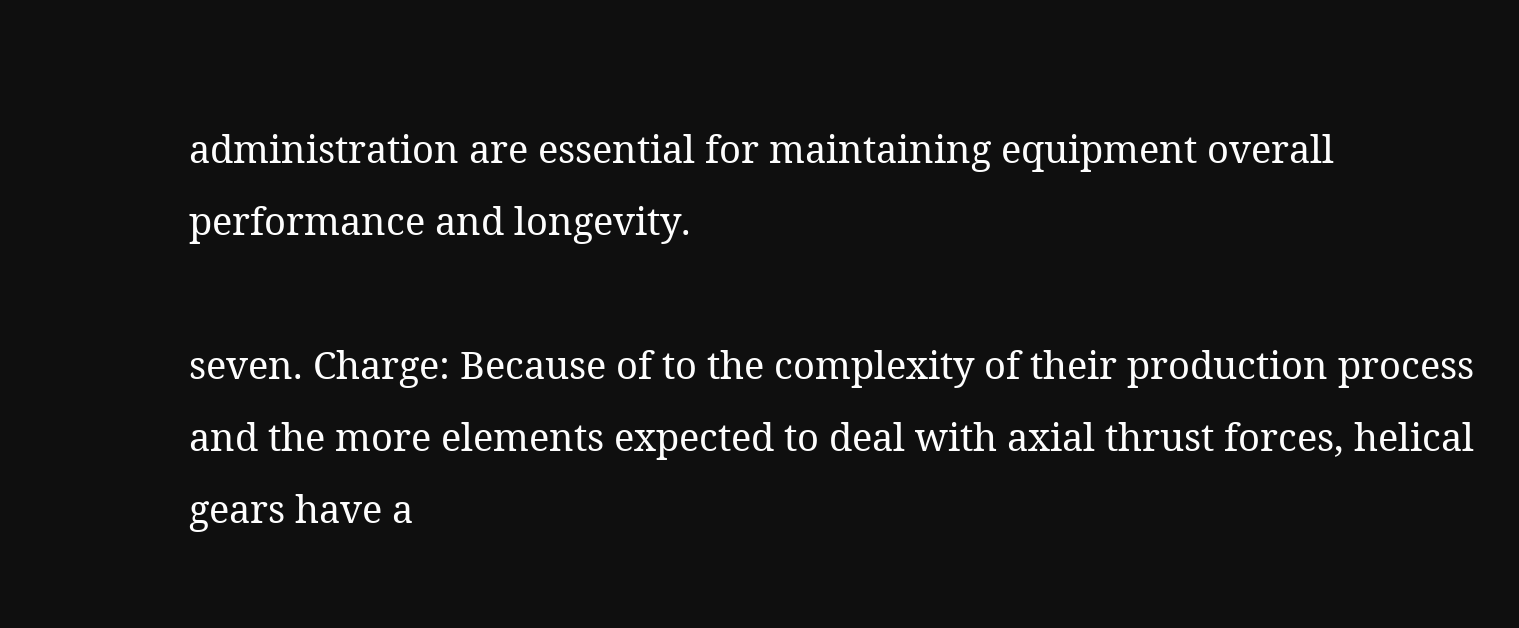administration are essential for maintaining equipment overall performance and longevity.

seven. Charge: Because of to the complexity of their production process and the more elements expected to deal with axial thrust forces, helical gears have a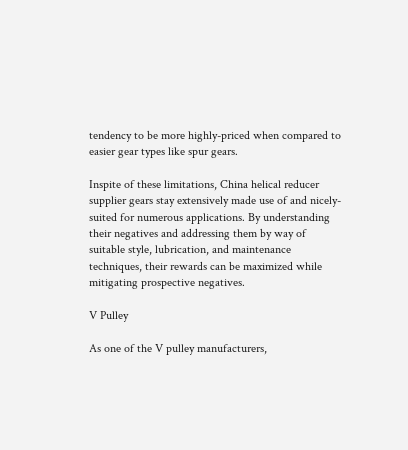tendency to be more highly-priced when compared to easier gear types like spur gears.

Inspite of these limitations, China helical reducer supplier gears stay extensively made use of and nicely-suited for numerous applications. By understanding their negatives and addressing them by way of suitable style, lubrication, and maintenance techniques, their rewards can be maximized while mitigating prospective negatives.

V Pulley

As one of the V pulley manufacturers,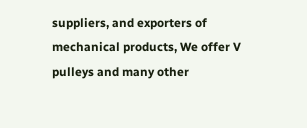suppliers, and exporters of mechanical products, We offer V pulleys and many other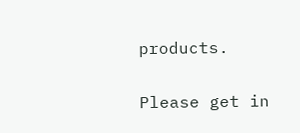products.

Please get in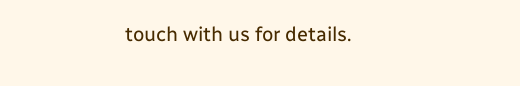touch with us for details.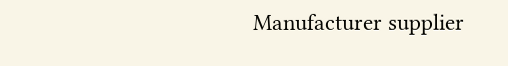Manufacturer supplier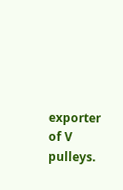exporter of V pulleys.